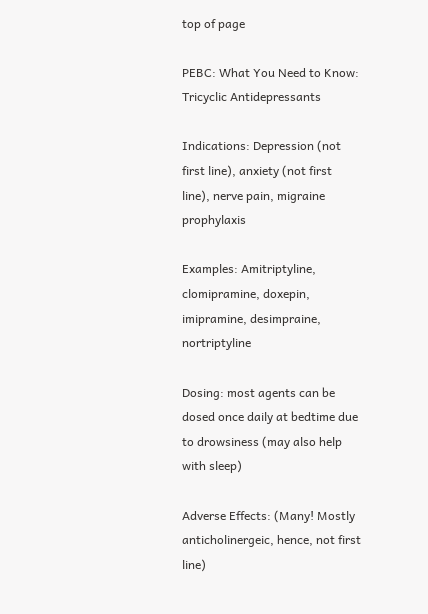top of page

PEBC: What You Need to Know: Tricyclic Antidepressants

Indications: Depression (not first line), anxiety (not first line), nerve pain, migraine prophylaxis

Examples: Amitriptyline, clomipramine, doxepin, imipramine, desimpraine, nortriptyline

Dosing: most agents can be dosed once daily at bedtime due to drowsiness (may also help with sleep)

Adverse Effects: (Many! Mostly anticholinergeic, hence, not first line)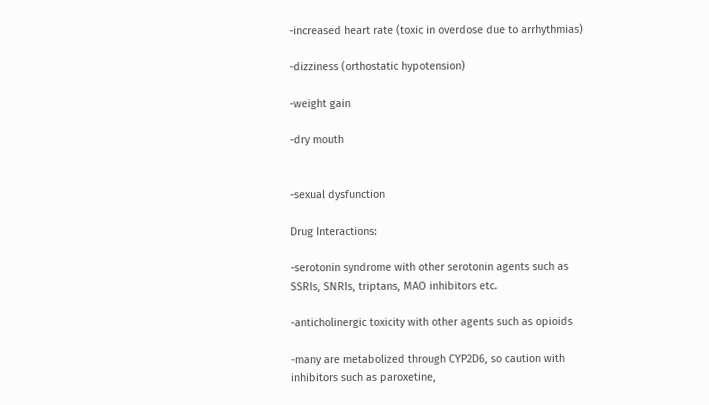-increased heart rate (toxic in overdose due to arrhythmias)

-dizziness (orthostatic hypotension)

-weight gain

-dry mouth


-sexual dysfunction

Drug Interactions:

-serotonin syndrome with other serotonin agents such as SSRIs, SNRIs, triptans, MAO inhibitors etc.

-anticholinergic toxicity with other agents such as opioids

-many are metabolized through CYP2D6, so caution with inhibitors such as paroxetine,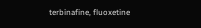terbinafine, fluoxetine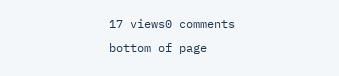17 views0 comments
bottom of page